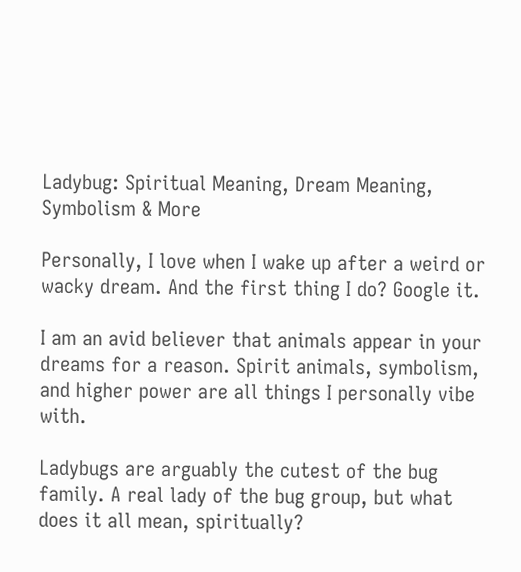Ladybug: Spiritual Meaning, Dream Meaning, Symbolism & More

Personally, I love when I wake up after a weird or wacky dream. And the first thing I do? Google it.

I am an avid believer that animals appear in your dreams for a reason. Spirit animals, symbolism, and higher power are all things I personally vibe with.

Ladybugs are arguably the cutest of the bug family. A real lady of the bug group, but what does it all mean, spiritually?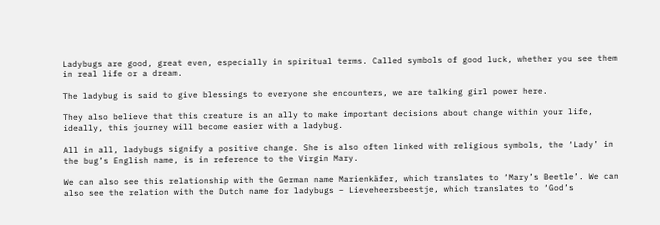Ladybugs are good, great even, especially in spiritual terms. Called symbols of good luck, whether you see them in real life or a dream.

The ladybug is said to give blessings to everyone she encounters, we are talking girl power here.

They also believe that this creature is an ally to make important decisions about change within your life, ideally, this journey will become easier with a ladybug.

All in all, ladybugs signify a positive change. She is also often linked with religious symbols, the ‘Lady’ in the bug’s English name, is in reference to the Virgin Mary.

We can also see this relationship with the German name Marienkäfer, which translates to ‘Mary’s Beetle’. We can also see the relation with the Dutch name for ladybugs – Lieveheersbeestje, which translates to ‘God’s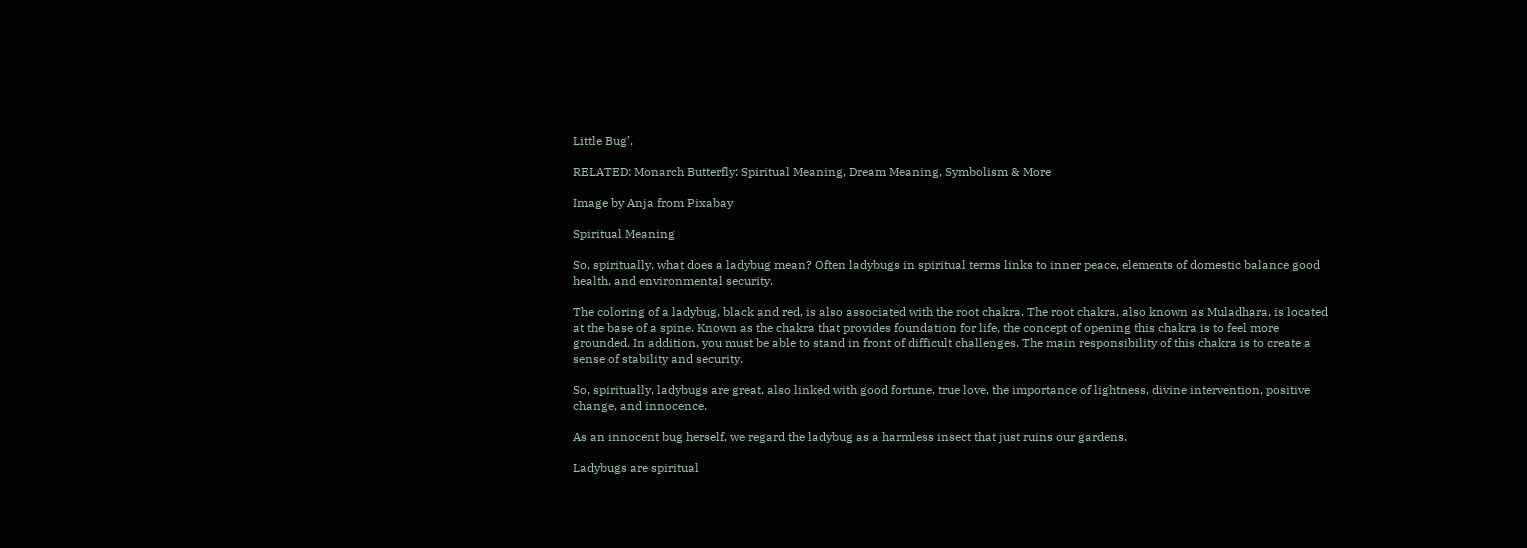Little Bug’.

RELATED: Monarch Butterfly: Spiritual Meaning, Dream Meaning, Symbolism & More

Image by Anja from Pixabay

Spiritual Meaning

So, spiritually, what does a ladybug mean? Often ladybugs in spiritual terms links to inner peace, elements of domestic balance good health, and environmental security.

The coloring of a ladybug, black and red, is also associated with the root chakra. The root chakra, also known as Muladhara, is located at the base of a spine. Known as the chakra that provides foundation for life, the concept of opening this chakra is to feel more grounded. In addition, you must be able to stand in front of difficult challenges. The main responsibility of this chakra is to create a sense of stability and security.

So, spiritually, ladybugs are great, also linked with good fortune, true love, the importance of lightness, divine intervention, positive change, and innocence.

As an innocent bug herself, we regard the ladybug as a harmless insect that just ruins our gardens.

Ladybugs are spiritual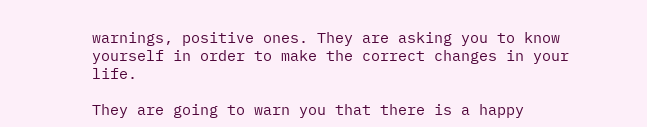warnings, positive ones. They are asking you to know yourself in order to make the correct changes in your life.

They are going to warn you that there is a happy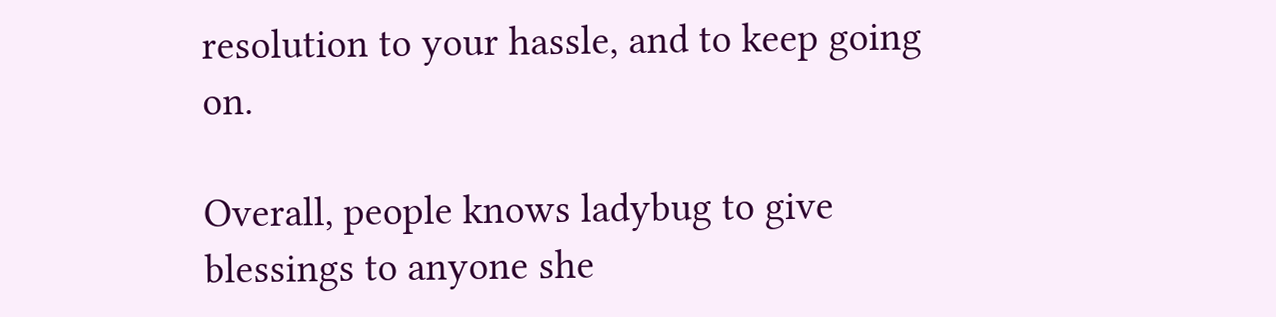resolution to your hassle, and to keep going on.

Overall, people knows ladybug to give blessings to anyone she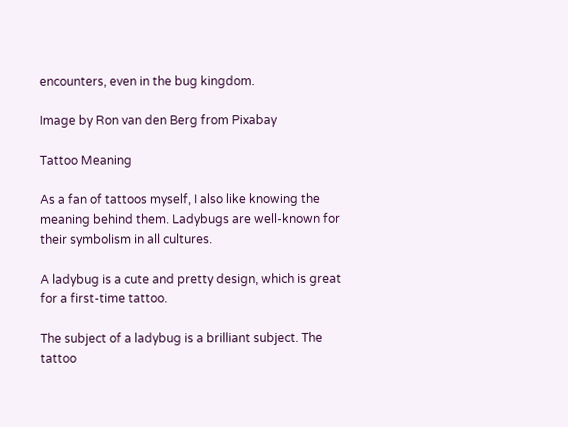encounters, even in the bug kingdom.

Image by Ron van den Berg from Pixabay

Tattoo Meaning

As a fan of tattoos myself, I also like knowing the meaning behind them. Ladybugs are well-known for their symbolism in all cultures.

A ladybug is a cute and pretty design, which is great for a first-time tattoo.

The subject of a ladybug is a brilliant subject. The tattoo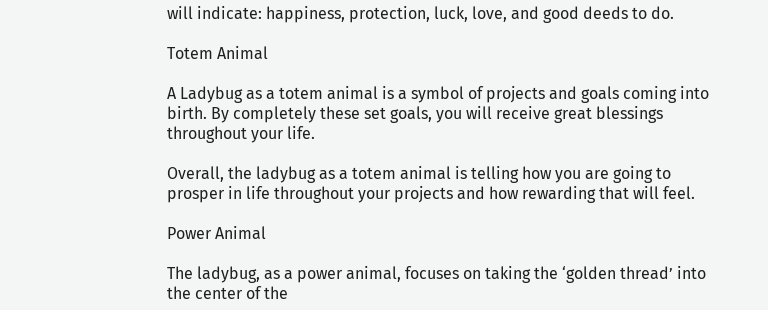will indicate: happiness, protection, luck, love, and good deeds to do.

Totem Animal

A Ladybug as a totem animal is a symbol of projects and goals coming into birth. By completely these set goals, you will receive great blessings throughout your life.

Overall, the ladybug as a totem animal is telling how you are going to prosper in life throughout your projects and how rewarding that will feel.

Power Animal

The ladybug, as a power animal, focuses on taking the ‘golden thread’ into the center of the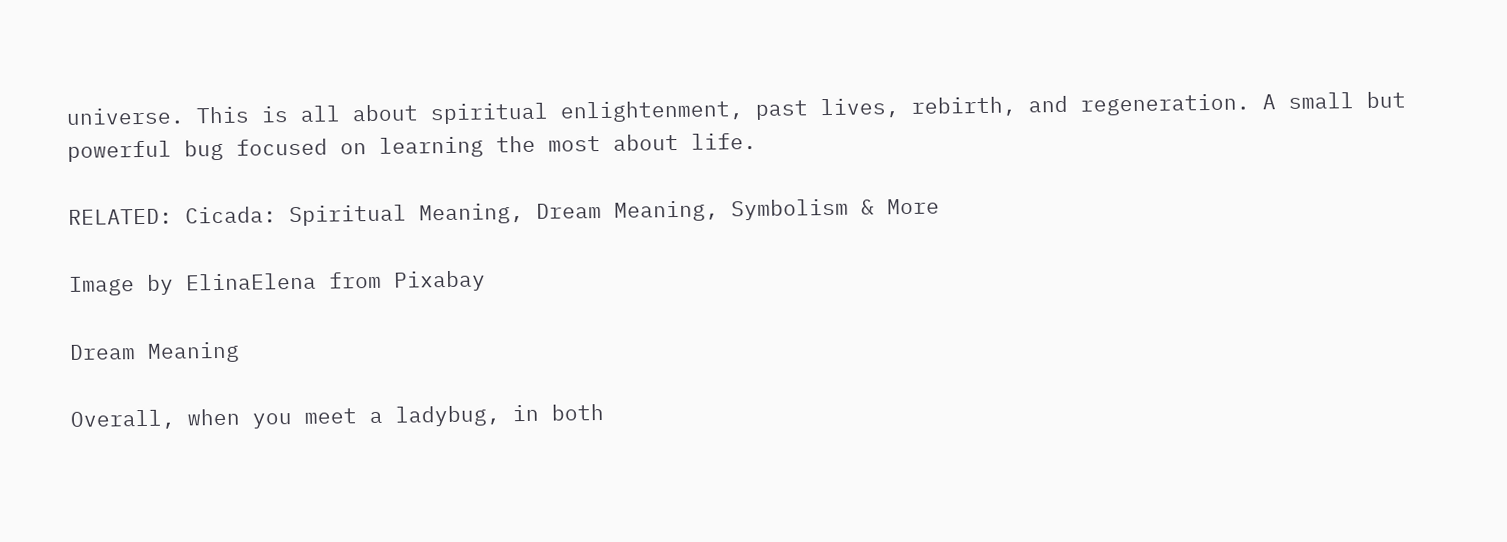universe. This is all about spiritual enlightenment, past lives, rebirth, and regeneration. A small but powerful bug focused on learning the most about life.

RELATED: Cicada: Spiritual Meaning, Dream Meaning, Symbolism & More

Image by ElinaElena from Pixabay

Dream Meaning

Overall, when you meet a ladybug, in both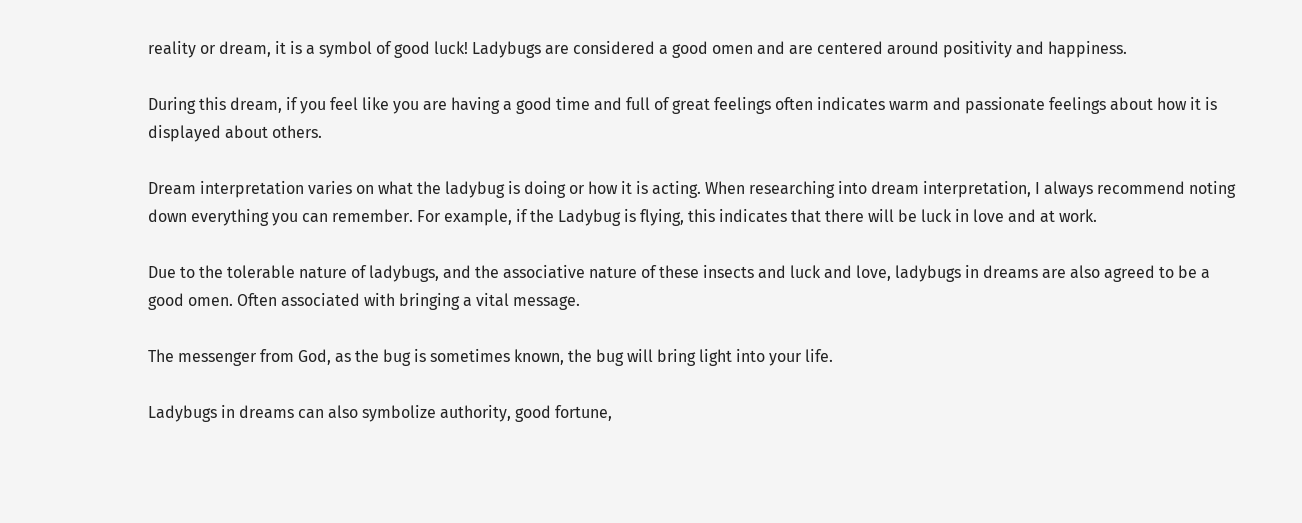reality or dream, it is a symbol of good luck! Ladybugs are considered a good omen and are centered around positivity and happiness.

During this dream, if you feel like you are having a good time and full of great feelings often indicates warm and passionate feelings about how it is displayed about others.

Dream interpretation varies on what the ladybug is doing or how it is acting. When researching into dream interpretation, I always recommend noting down everything you can remember. For example, if the Ladybug is flying, this indicates that there will be luck in love and at work.

Due to the tolerable nature of ladybugs, and the associative nature of these insects and luck and love, ladybugs in dreams are also agreed to be a good omen. Often associated with bringing a vital message.

The messenger from God, as the bug is sometimes known, the bug will bring light into your life.

Ladybugs in dreams can also symbolize authority, good fortune,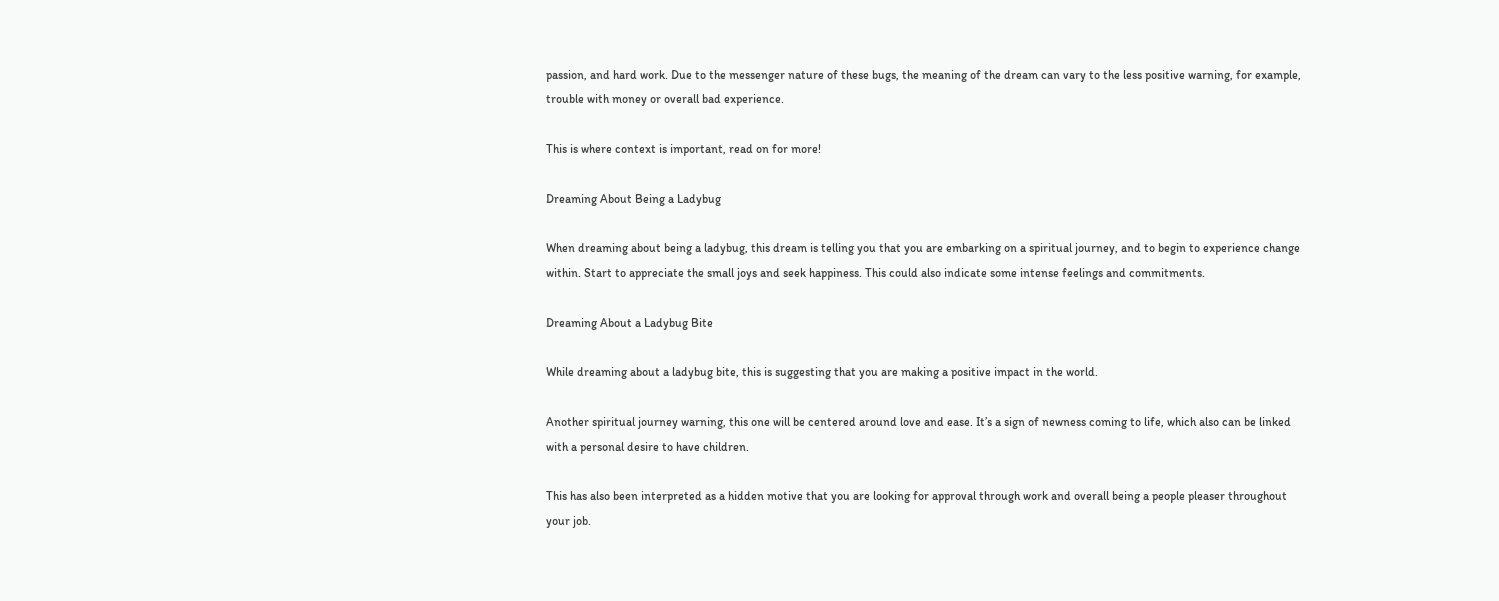passion, and hard work. Due to the messenger nature of these bugs, the meaning of the dream can vary to the less positive warning, for example, trouble with money or overall bad experience.

This is where context is important, read on for more!

Dreaming About Being a Ladybug

When dreaming about being a ladybug, this dream is telling you that you are embarking on a spiritual journey, and to begin to experience change within. Start to appreciate the small joys and seek happiness. This could also indicate some intense feelings and commitments.

Dreaming About a Ladybug Bite

While dreaming about a ladybug bite, this is suggesting that you are making a positive impact in the world.

Another spiritual journey warning, this one will be centered around love and ease. It’s a sign of newness coming to life, which also can be linked with a personal desire to have children.

This has also been interpreted as a hidden motive that you are looking for approval through work and overall being a people pleaser throughout your job.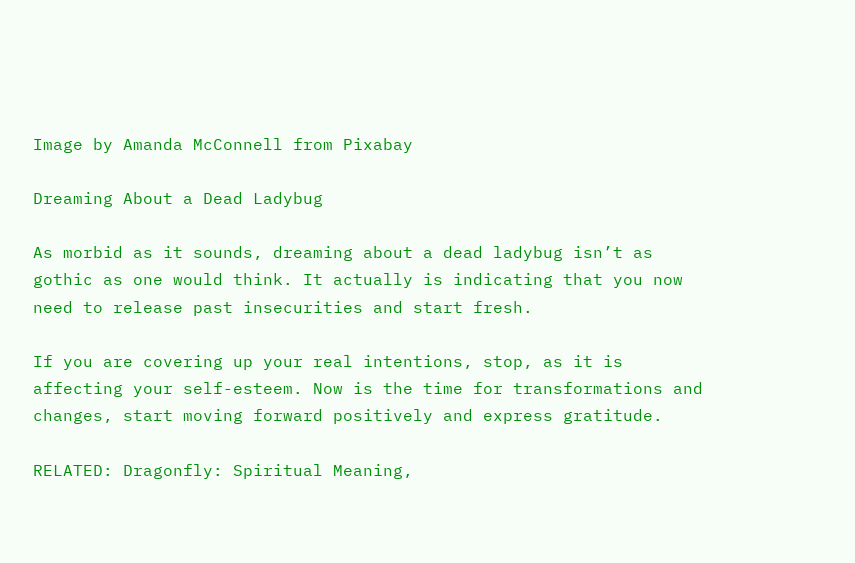Image by Amanda McConnell from Pixabay

Dreaming About a Dead Ladybug

As morbid as it sounds, dreaming about a dead ladybug isn’t as gothic as one would think. It actually is indicating that you now need to release past insecurities and start fresh.

If you are covering up your real intentions, stop, as it is affecting your self-esteem. Now is the time for transformations and changes, start moving forward positively and express gratitude.

RELATED: Dragonfly: Spiritual Meaning,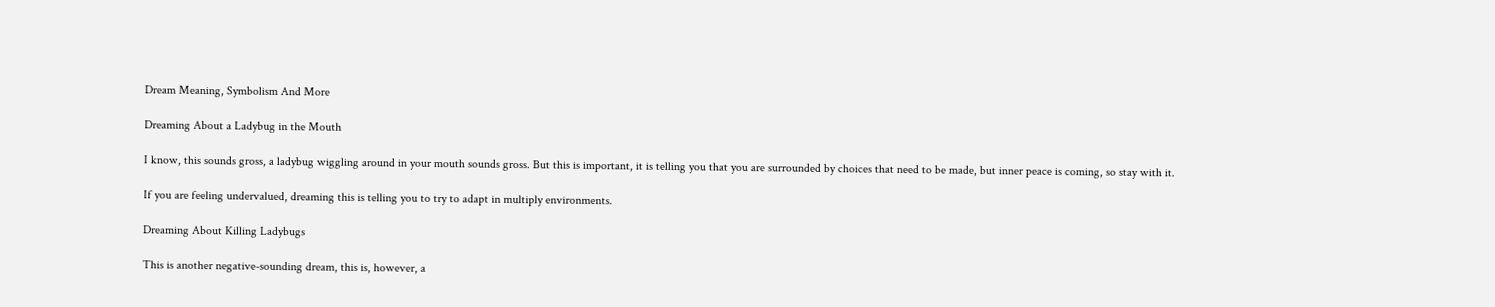Dream Meaning, Symbolism And More

Dreaming About a Ladybug in the Mouth

I know, this sounds gross, a ladybug wiggling around in your mouth sounds gross. But this is important, it is telling you that you are surrounded by choices that need to be made, but inner peace is coming, so stay with it.

If you are feeling undervalued, dreaming this is telling you to try to adapt in multiply environments.

Dreaming About Killing Ladybugs

This is another negative-sounding dream, this is, however, a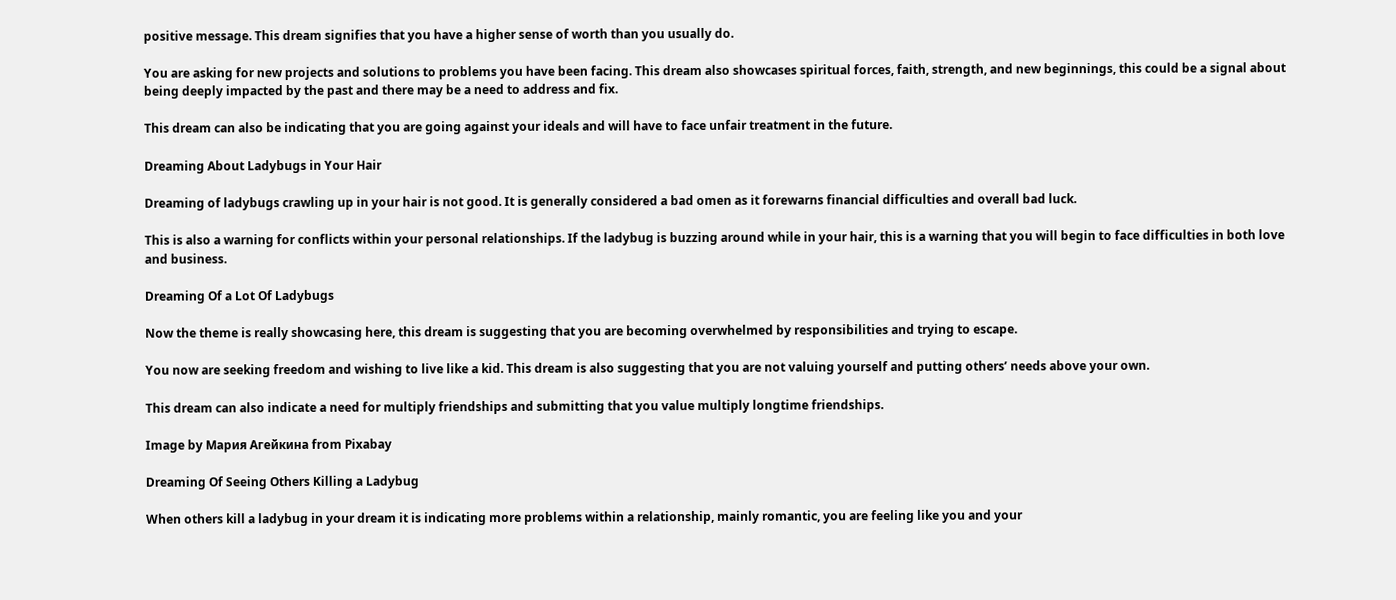positive message. This dream signifies that you have a higher sense of worth than you usually do.

You are asking for new projects and solutions to problems you have been facing. This dream also showcases spiritual forces, faith, strength, and new beginnings, this could be a signal about being deeply impacted by the past and there may be a need to address and fix.

This dream can also be indicating that you are going against your ideals and will have to face unfair treatment in the future.

Dreaming About Ladybugs in Your Hair

Dreaming of ladybugs crawling up in your hair is not good. It is generally considered a bad omen as it forewarns financial difficulties and overall bad luck.

This is also a warning for conflicts within your personal relationships. If the ladybug is buzzing around while in your hair, this is a warning that you will begin to face difficulties in both love and business.

Dreaming Of a Lot Of Ladybugs

Now the theme is really showcasing here, this dream is suggesting that you are becoming overwhelmed by responsibilities and trying to escape.

You now are seeking freedom and wishing to live like a kid. This dream is also suggesting that you are not valuing yourself and putting others’ needs above your own.

This dream can also indicate a need for multiply friendships and submitting that you value multiply longtime friendships.

Image by Мария Агейкина from Pixabay

Dreaming Of Seeing Others Killing a Ladybug

When others kill a ladybug in your dream it is indicating more problems within a relationship, mainly romantic, you are feeling like you and your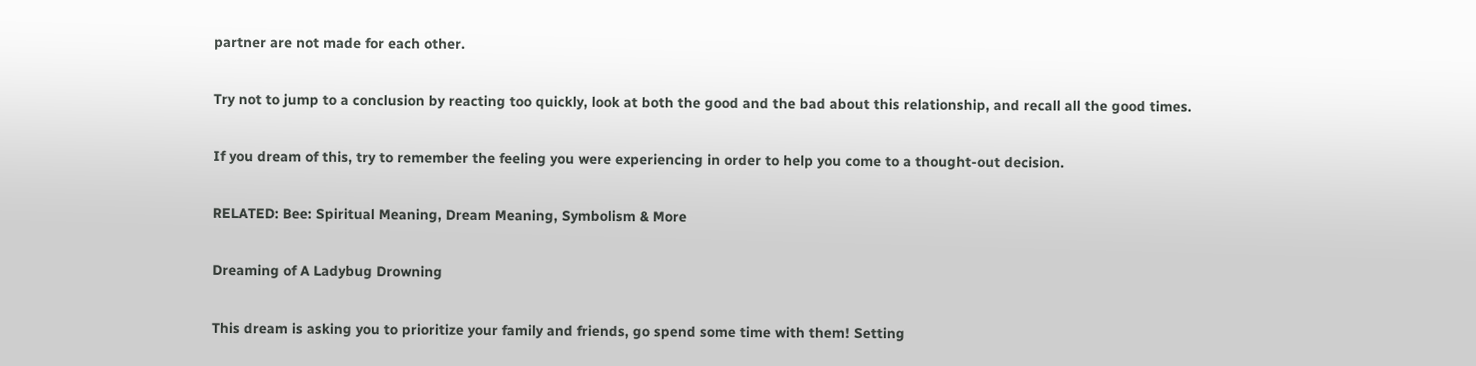partner are not made for each other.

Try not to jump to a conclusion by reacting too quickly, look at both the good and the bad about this relationship, and recall all the good times.

If you dream of this, try to remember the feeling you were experiencing in order to help you come to a thought-out decision.

RELATED: Bee: Spiritual Meaning, Dream Meaning, Symbolism & More

Dreaming of A Ladybug Drowning

This dream is asking you to prioritize your family and friends, go spend some time with them! Setting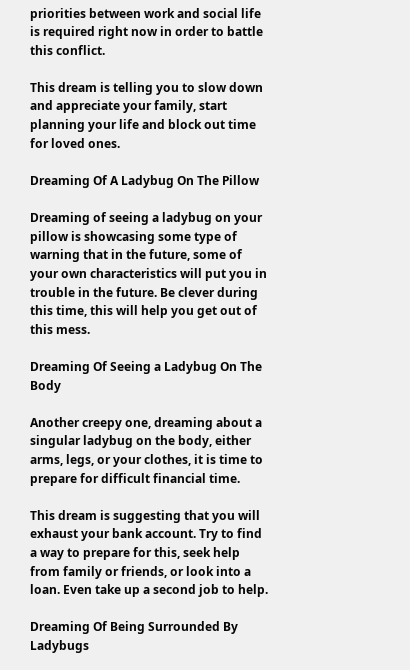priorities between work and social life is required right now in order to battle this conflict.

This dream is telling you to slow down and appreciate your family, start planning your life and block out time for loved ones.

Dreaming Of A Ladybug On The Pillow

Dreaming of seeing a ladybug on your pillow is showcasing some type of warning that in the future, some of your own characteristics will put you in trouble in the future. Be clever during this time, this will help you get out of this mess.

Dreaming Of Seeing a Ladybug On The Body

Another creepy one, dreaming about a singular ladybug on the body, either arms, legs, or your clothes, it is time to prepare for difficult financial time.

This dream is suggesting that you will exhaust your bank account. Try to find a way to prepare for this, seek help from family or friends, or look into a loan. Even take up a second job to help.

Dreaming Of Being Surrounded By Ladybugs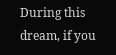During this dream, if you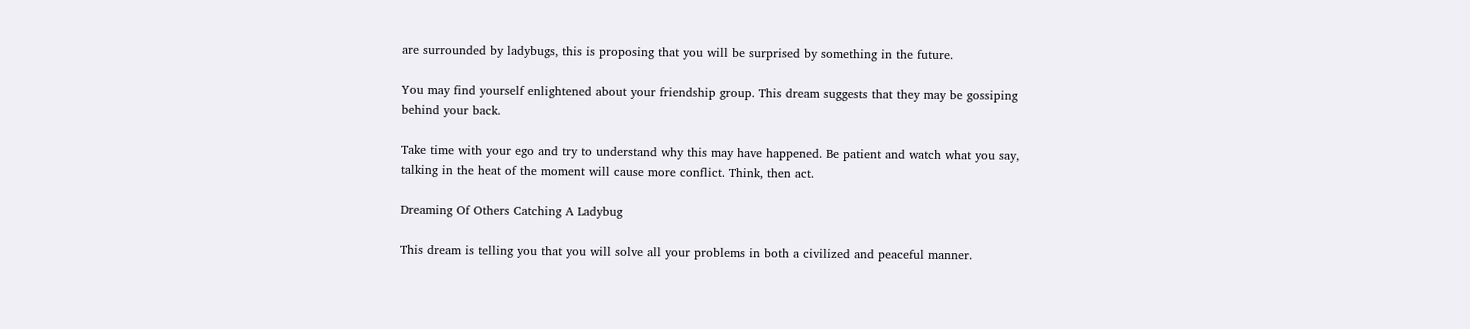are surrounded by ladybugs, this is proposing that you will be surprised by something in the future.

You may find yourself enlightened about your friendship group. This dream suggests that they may be gossiping behind your back.

Take time with your ego and try to understand why this may have happened. Be patient and watch what you say, talking in the heat of the moment will cause more conflict. Think, then act.

Dreaming Of Others Catching A Ladybug

This dream is telling you that you will solve all your problems in both a civilized and peaceful manner.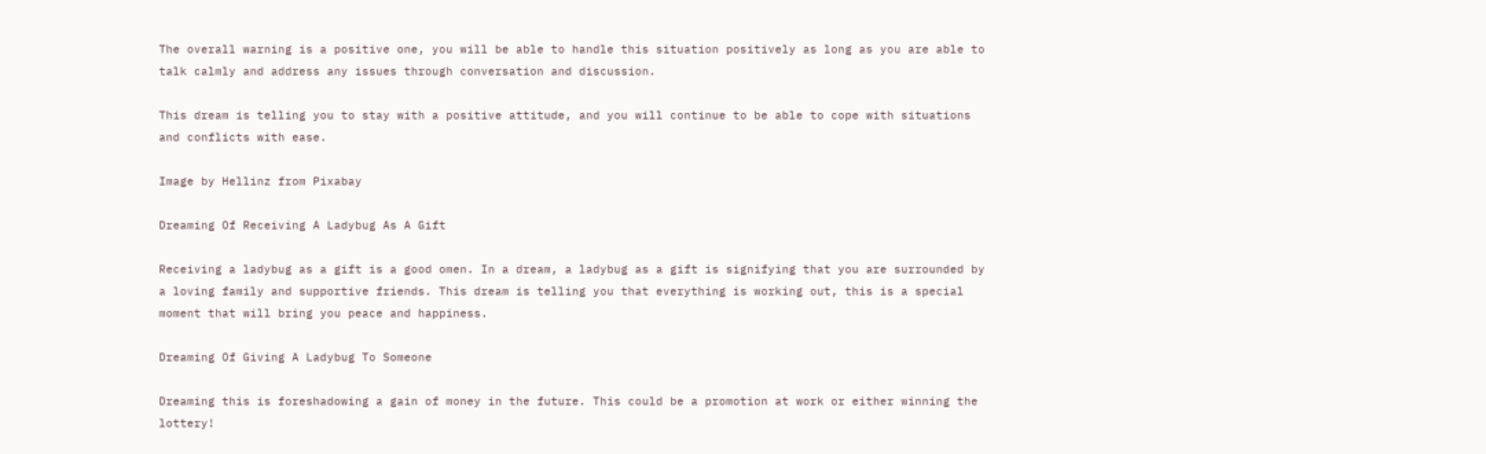The overall warning is a positive one, you will be able to handle this situation positively as long as you are able to talk calmly and address any issues through conversation and discussion.

This dream is telling you to stay with a positive attitude, and you will continue to be able to cope with situations and conflicts with ease.

Image by Hellinz from Pixabay

Dreaming Of Receiving A Ladybug As A Gift

Receiving a ladybug as a gift is a good omen. In a dream, a ladybug as a gift is signifying that you are surrounded by a loving family and supportive friends. This dream is telling you that everything is working out, this is a special moment that will bring you peace and happiness.

Dreaming Of Giving A Ladybug To Someone

Dreaming this is foreshadowing a gain of money in the future. This could be a promotion at work or either winning the lottery!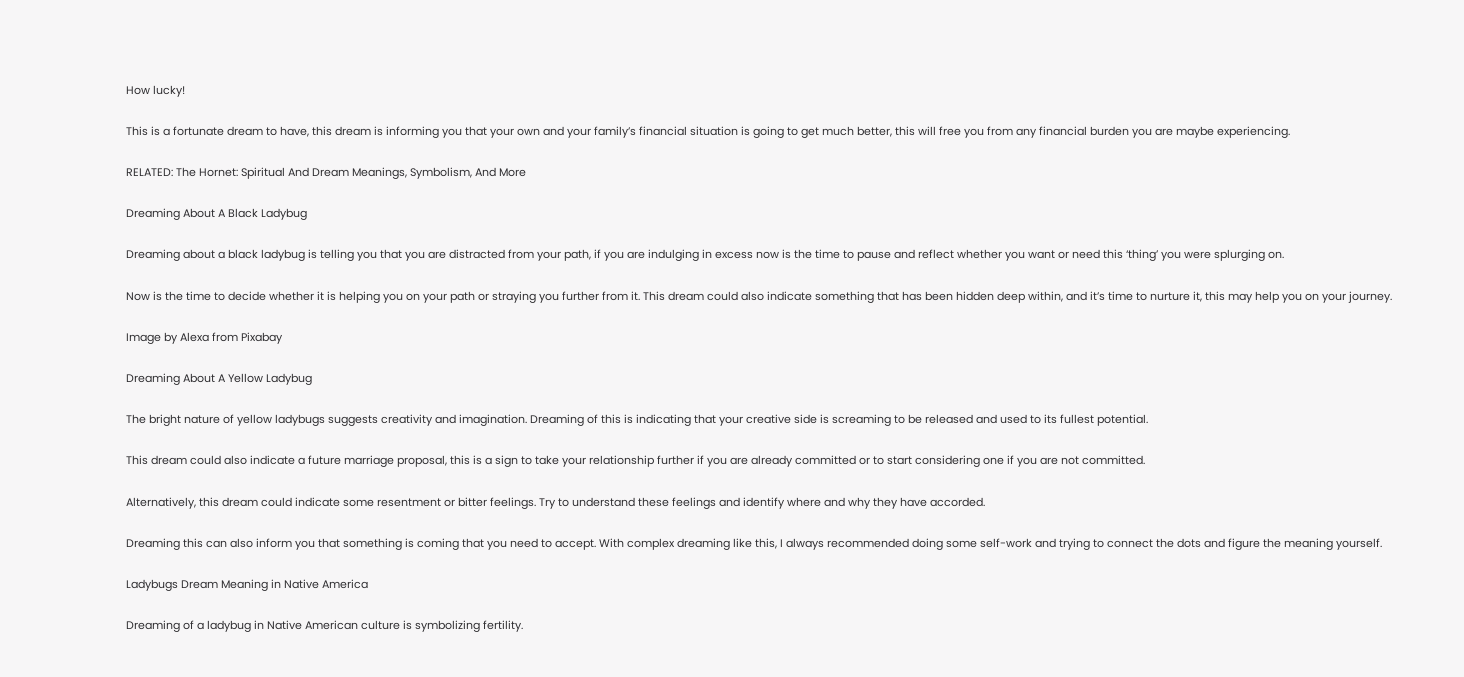How lucky!

This is a fortunate dream to have, this dream is informing you that your own and your family’s financial situation is going to get much better, this will free you from any financial burden you are maybe experiencing.

RELATED: The Hornet: Spiritual And Dream Meanings, Symbolism, And More

Dreaming About A Black Ladybug

Dreaming about a black ladybug is telling you that you are distracted from your path, if you are indulging in excess now is the time to pause and reflect whether you want or need this ‘thing’ you were splurging on.

Now is the time to decide whether it is helping you on your path or straying you further from it. This dream could also indicate something that has been hidden deep within, and it’s time to nurture it, this may help you on your journey.

Image by Alexa from Pixabay

Dreaming About A Yellow Ladybug

The bright nature of yellow ladybugs suggests creativity and imagination. Dreaming of this is indicating that your creative side is screaming to be released and used to its fullest potential.

This dream could also indicate a future marriage proposal, this is a sign to take your relationship further if you are already committed or to start considering one if you are not committed.

Alternatively, this dream could indicate some resentment or bitter feelings. Try to understand these feelings and identify where and why they have accorded.

Dreaming this can also inform you that something is coming that you need to accept. With complex dreaming like this, I always recommended doing some self-work and trying to connect the dots and figure the meaning yourself.

Ladybugs Dream Meaning in Native America

Dreaming of a ladybug in Native American culture is symbolizing fertility.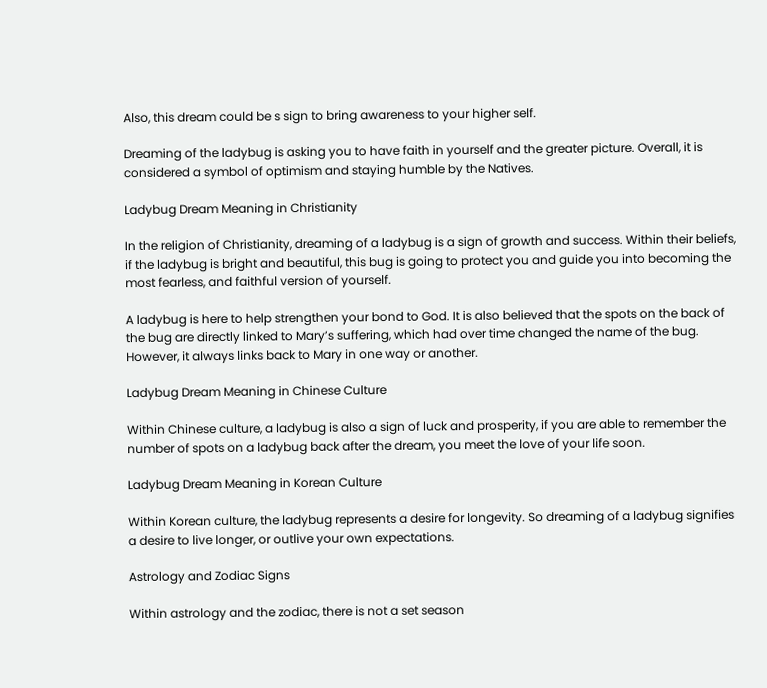Also, this dream could be s sign to bring awareness to your higher self.

Dreaming of the ladybug is asking you to have faith in yourself and the greater picture. Overall, it is considered a symbol of optimism and staying humble by the Natives.

Ladybug Dream Meaning in Christianity

In the religion of Christianity, dreaming of a ladybug is a sign of growth and success. Within their beliefs, if the ladybug is bright and beautiful, this bug is going to protect you and guide you into becoming the most fearless, and faithful version of yourself.

A ladybug is here to help strengthen your bond to God. It is also believed that the spots on the back of the bug are directly linked to Mary’s suffering, which had over time changed the name of the bug. However, it always links back to Mary in one way or another.

Ladybug Dream Meaning in Chinese Culture

Within Chinese culture, a ladybug is also a sign of luck and prosperity, if you are able to remember the number of spots on a ladybug back after the dream, you meet the love of your life soon.

Ladybug Dream Meaning in Korean Culture

Within Korean culture, the ladybug represents a desire for longevity. So dreaming of a ladybug signifies a desire to live longer, or outlive your own expectations.

Astrology and Zodiac Signs

Within astrology and the zodiac, there is not a set season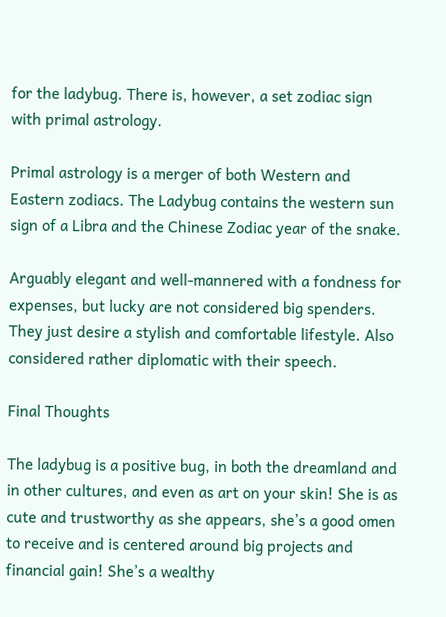for the ladybug. There is, however, a set zodiac sign with primal astrology.

Primal astrology is a merger of both Western and Eastern zodiacs. The Ladybug contains the western sun sign of a Libra and the Chinese Zodiac year of the snake.

Arguably elegant and well-mannered with a fondness for expenses, but lucky are not considered big spenders. They just desire a stylish and comfortable lifestyle. Also considered rather diplomatic with their speech.

Final Thoughts

The ladybug is a positive bug, in both the dreamland and in other cultures, and even as art on your skin! She is as cute and trustworthy as she appears, she’s a good omen to receive and is centered around big projects and financial gain! She’s a wealthy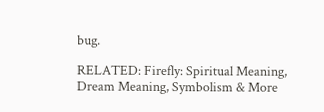bug.

RELATED: Firefly: Spiritual Meaning, Dream Meaning, Symbolism & More